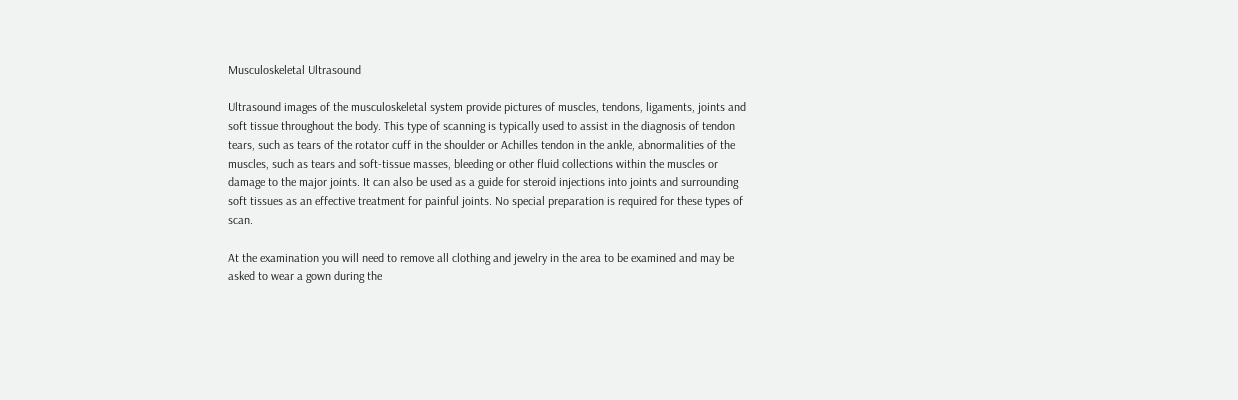Musculoskeletal Ultrasound

Ultrasound images of the musculoskeletal system provide pictures of muscles, tendons, ligaments, joints and soft tissue throughout the body. This type of scanning is typically used to assist in the diagnosis of tendon tears, such as tears of the rotator cuff in the shoulder or Achilles tendon in the ankle, abnormalities of the muscles, such as tears and soft-tissue masses, bleeding or other fluid collections within the muscles or damage to the major joints. It can also be used as a guide for steroid injections into joints and surrounding soft tissues as an effective treatment for painful joints. No special preparation is required for these types of scan.

At the examination you will need to remove all clothing and jewelry in the area to be examined and may be asked to wear a gown during the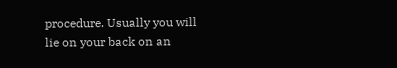procedure. Usually you will lie on your back on an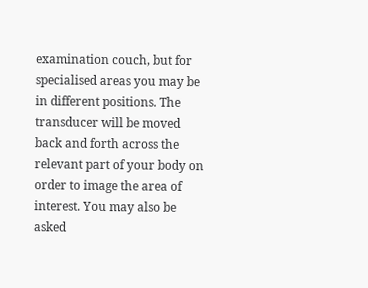examination couch, but for specialised areas you may be in different positions. The transducer will be moved back and forth across the relevant part of your body on order to image the area of interest. You may also be asked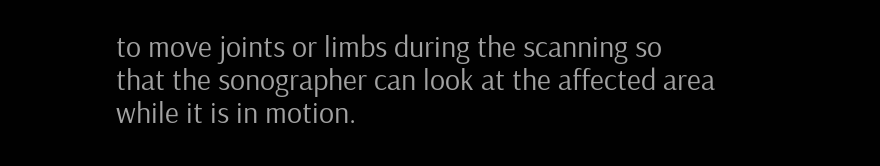to move joints or limbs during the scanning so that the sonographer can look at the affected area while it is in motion.